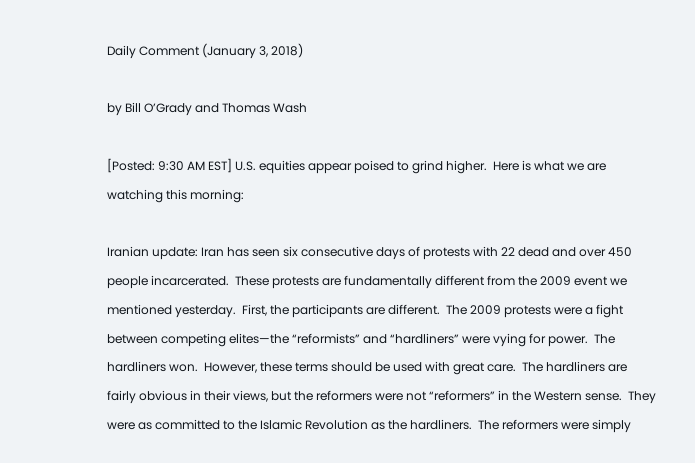Daily Comment (January 3, 2018)

by Bill O’Grady and Thomas Wash

[Posted: 9:30 AM EST] U.S. equities appear poised to grind higher.  Here is what we are watching this morning:

Iranian update: Iran has seen six consecutive days of protests with 22 dead and over 450 people incarcerated.  These protests are fundamentally different from the 2009 event we mentioned yesterday.  First, the participants are different.  The 2009 protests were a fight between competing elites—the “reformists” and “hardliners” were vying for power.  The hardliners won.  However, these terms should be used with great care.  The hardliners are fairly obvious in their views, but the reformers were not “reformers” in the Western sense.  They were as committed to the Islamic Revolution as the hardliners.  The reformers were simply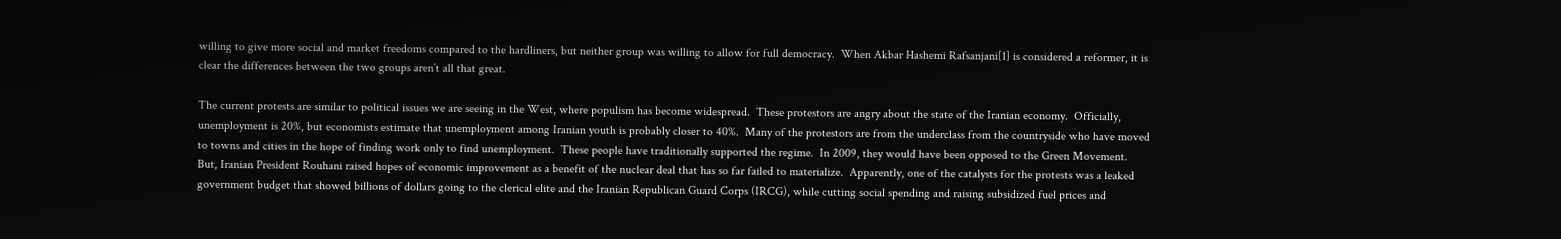willing to give more social and market freedoms compared to the hardliners, but neither group was willing to allow for full democracy.  When Akbar Hashemi Rafsanjani[1] is considered a reformer, it is clear the differences between the two groups aren’t all that great.

The current protests are similar to political issues we are seeing in the West, where populism has become widespread.  These protestors are angry about the state of the Iranian economy.  Officially, unemployment is 20%, but economists estimate that unemployment among Iranian youth is probably closer to 40%.  Many of the protestors are from the underclass from the countryside who have moved to towns and cities in the hope of finding work only to find unemployment.  These people have traditionally supported the regime.  In 2009, they would have been opposed to the Green Movement.  But, Iranian President Rouhani raised hopes of economic improvement as a benefit of the nuclear deal that has so far failed to materialize.  Apparently, one of the catalysts for the protests was a leaked government budget that showed billions of dollars going to the clerical elite and the Iranian Republican Guard Corps (IRCG), while cutting social spending and raising subsidized fuel prices and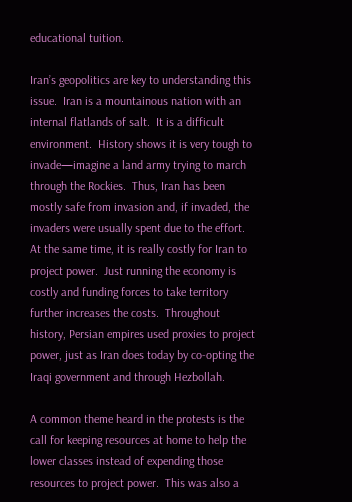educational tuition.

Iran’s geopolitics are key to understanding this issue.  Iran is a mountainous nation with an internal flatlands of salt.  It is a difficult environment.  History shows it is very tough to invade—imagine a land army trying to march through the Rockies.  Thus, Iran has been mostly safe from invasion and, if invaded, the invaders were usually spent due to the effort.  At the same time, it is really costly for Iran to project power.  Just running the economy is costly and funding forces to take territory further increases the costs.  Throughout history, Persian empires used proxies to project power, just as Iran does today by co-opting the Iraqi government and through Hezbollah.

A common theme heard in the protests is the call for keeping resources at home to help the lower classes instead of expending those resources to project power.  This was also a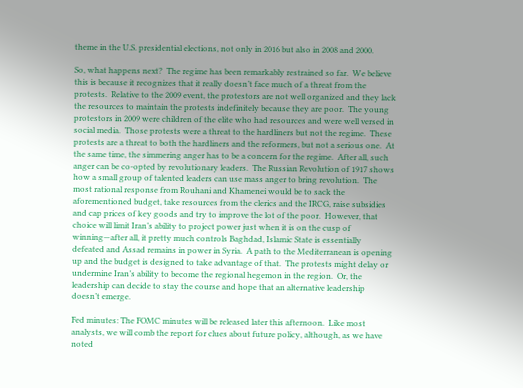theme in the U.S. presidential elections, not only in 2016 but also in 2008 and 2000.

So, what happens next?  The regime has been remarkably restrained so far.  We believe this is because it recognizes that it really doesn’t face much of a threat from the protests.  Relative to the 2009 event, the protestors are not well organized and they lack the resources to maintain the protests indefinitely because they are poor.  The young protestors in 2009 were children of the elite who had resources and were well versed in social media.  Those protests were a threat to the hardliners but not the regime.  These protests are a threat to both the hardliners and the reformers, but not a serious one.  At the same time, the simmering anger has to be a concern for the regime.  After all, such anger can be co-opted by revolutionary leaders.  The Russian Revolution of 1917 shows how a small group of talented leaders can use mass anger to bring revolution.  The most rational response from Rouhani and Khamenei would be to sack the aforementioned budget, take resources from the clerics and the IRCG, raise subsidies and cap prices of key goods and try to improve the lot of the poor.  However, that choice will limit Iran’s ability to project power just when it is on the cusp of winning—after all, it pretty much controls Baghdad, Islamic State is essentially defeated and Assad remains in power in Syria.  A path to the Mediterranean is opening up and the budget is designed to take advantage of that.  The protests might delay or undermine Iran’s ability to become the regional hegemon in the region.  Or, the leadership can decide to stay the course and hope that an alternative leadership doesn’t emerge.

Fed minutes: The FOMC minutes will be released later this afternoon.  Like most analysts, we will comb the report for clues about future policy, although, as we have noted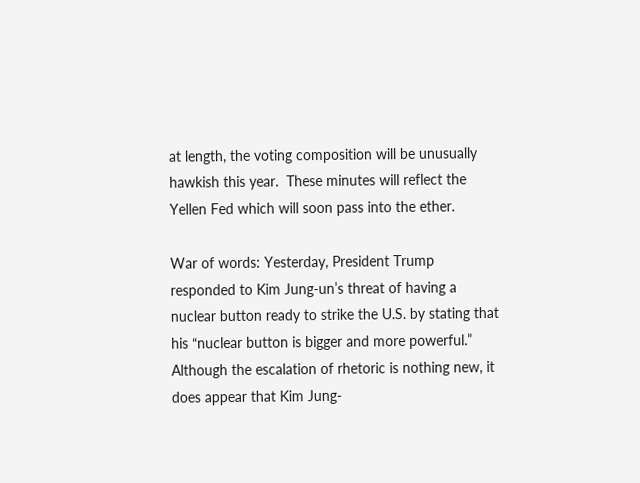at length, the voting composition will be unusually hawkish this year.  These minutes will reflect the Yellen Fed which will soon pass into the ether.

War of words: Yesterday, President Trump responded to Kim Jung-un’s threat of having a nuclear button ready to strike the U.S. by stating that his “nuclear button is bigger and more powerful.”  Although the escalation of rhetoric is nothing new, it does appear that Kim Jung-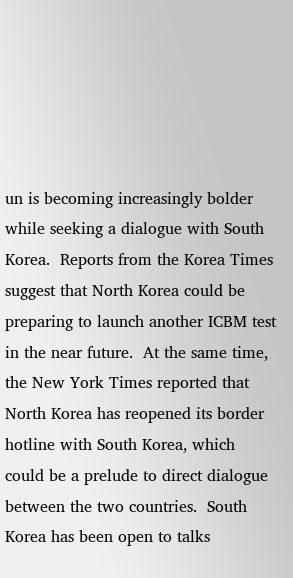un is becoming increasingly bolder while seeking a dialogue with South Korea.  Reports from the Korea Times suggest that North Korea could be preparing to launch another ICBM test in the near future.  At the same time, the New York Times reported that North Korea has reopened its border hotline with South Korea, which could be a prelude to direct dialogue between the two countries.  South Korea has been open to talks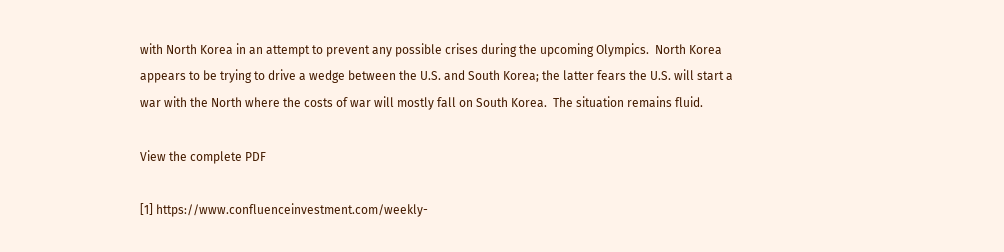with North Korea in an attempt to prevent any possible crises during the upcoming Olympics.  North Korea appears to be trying to drive a wedge between the U.S. and South Korea; the latter fears the U.S. will start a war with the North where the costs of war will mostly fall on South Korea.  The situation remains fluid.

View the complete PDF

[1] https://www.confluenceinvestment.com/weekly-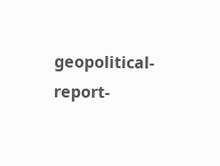geopolitical-report-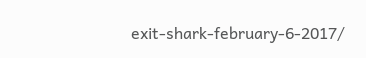exit-shark-february-6-2017/